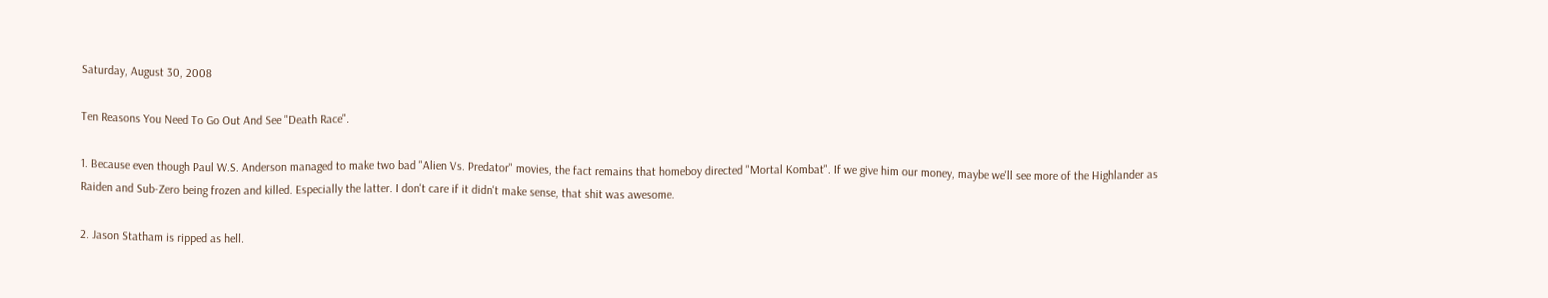Saturday, August 30, 2008

Ten Reasons You Need To Go Out And See "Death Race".

1. Because even though Paul W.S. Anderson managed to make two bad "Alien Vs. Predator" movies, the fact remains that homeboy directed "Mortal Kombat". If we give him our money, maybe we'll see more of the Highlander as Raiden and Sub-Zero being frozen and killed. Especially the latter. I don't care if it didn't make sense, that shit was awesome.

2. Jason Statham is ripped as hell.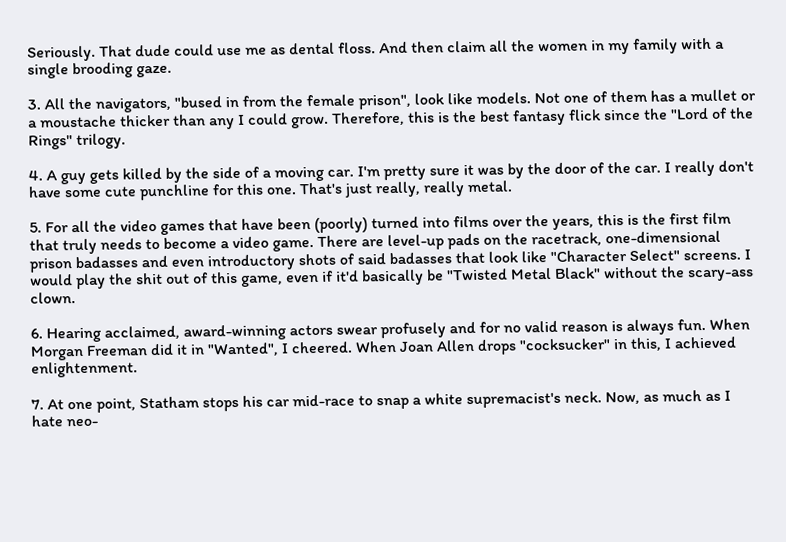Seriously. That dude could use me as dental floss. And then claim all the women in my family with a single brooding gaze.

3. All the navigators, "bused in from the female prison", look like models. Not one of them has a mullet or a moustache thicker than any I could grow. Therefore, this is the best fantasy flick since the "Lord of the Rings" trilogy.

4. A guy gets killed by the side of a moving car. I'm pretty sure it was by the door of the car. I really don't have some cute punchline for this one. That's just really, really metal.

5. For all the video games that have been (poorly) turned into films over the years, this is the first film that truly needs to become a video game. There are level-up pads on the racetrack, one-dimensional prison badasses and even introductory shots of said badasses that look like "Character Select" screens. I would play the shit out of this game, even if it'd basically be "Twisted Metal Black" without the scary-ass clown.

6. Hearing acclaimed, award-winning actors swear profusely and for no valid reason is always fun. When Morgan Freeman did it in "Wanted", I cheered. When Joan Allen drops "cocksucker" in this, I achieved enlightenment.

7. At one point, Statham stops his car mid-race to snap a white supremacist's neck. Now, as much as I hate neo-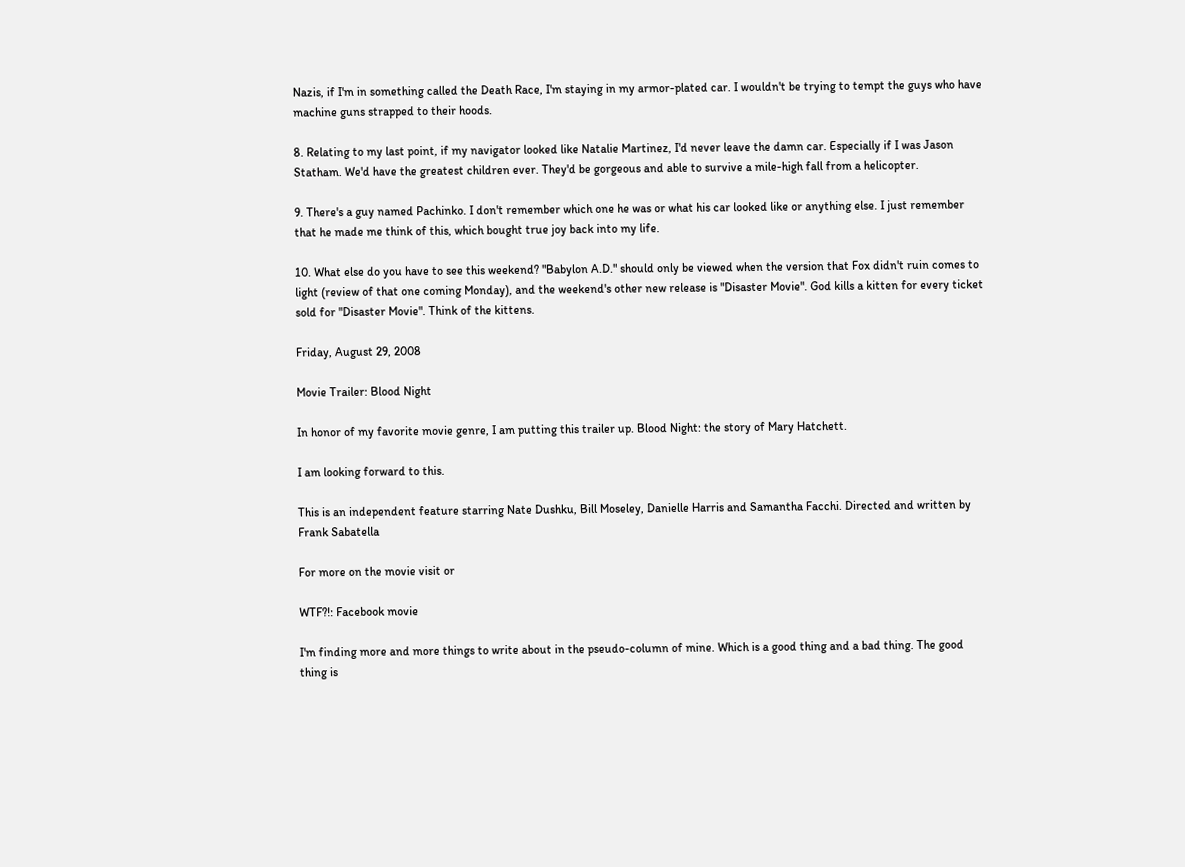Nazis, if I'm in something called the Death Race, I'm staying in my armor-plated car. I wouldn't be trying to tempt the guys who have machine guns strapped to their hoods.

8. Relating to my last point, if my navigator looked like Natalie Martinez, I'd never leave the damn car. Especially if I was Jason Statham. We'd have the greatest children ever. They'd be gorgeous and able to survive a mile-high fall from a helicopter.

9. There's a guy named Pachinko. I don't remember which one he was or what his car looked like or anything else. I just remember that he made me think of this, which bought true joy back into my life.

10. What else do you have to see this weekend? "Babylon A.D." should only be viewed when the version that Fox didn't ruin comes to light (review of that one coming Monday), and the weekend's other new release is "Disaster Movie". God kills a kitten for every ticket sold for "Disaster Movie". Think of the kittens.

Friday, August 29, 2008

Movie Trailer: Blood Night

In honor of my favorite movie genre, I am putting this trailer up. Blood Night: the story of Mary Hatchett.

I am looking forward to this.

This is an independent feature starring Nate Dushku, Bill Moseley, Danielle Harris and Samantha Facchi. Directed and written by Frank Sabatella

For more on the movie visit or

WTF?!: Facebook movie

I'm finding more and more things to write about in the pseudo-column of mine. Which is a good thing and a bad thing. The good thing is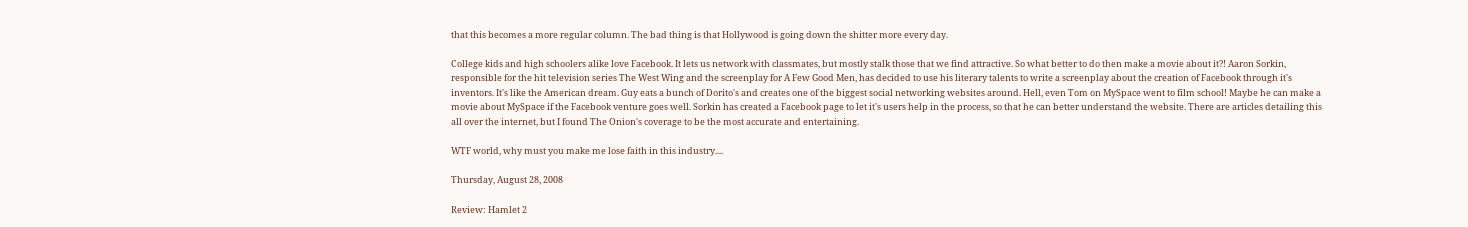that this becomes a more regular column. The bad thing is that Hollywood is going down the shitter more every day.

College kids and high schoolers alike love Facebook. It lets us network with classmates, but mostly stalk those that we find attractive. So what better to do then make a movie about it?! Aaron Sorkin, responsible for the hit television series The West Wing and the screenplay for A Few Good Men, has decided to use his literary talents to write a screenplay about the creation of Facebook through it's inventors. It's like the American dream. Guy eats a bunch of Dorito's and creates one of the biggest social networking websites around. Hell, even Tom on MySpace went to film school! Maybe he can make a movie about MySpace if the Facebook venture goes well. Sorkin has created a Facebook page to let it's users help in the process, so that he can better understand the website. There are articles detailing this all over the internet, but I found The Onion's coverage to be the most accurate and entertaining.

WTF world, why must you make me lose faith in this industry....

Thursday, August 28, 2008

Review: Hamlet 2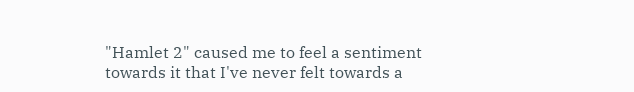"Hamlet 2" caused me to feel a sentiment towards it that I've never felt towards a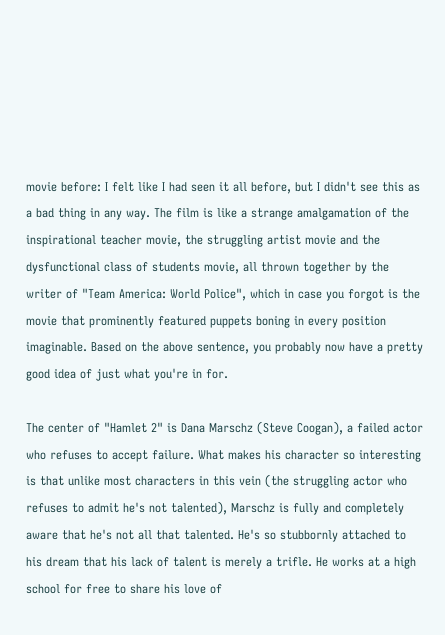movie before: I felt like I had seen it all before, but I didn't see this as a bad thing in any way. The film is like a strange amalgamation of the inspirational teacher movie, the struggling artist movie and the dysfunctional class of students movie, all thrown together by the writer of "Team America: World Police", which in case you forgot is the movie that prominently featured puppets boning in every position imaginable. Based on the above sentence, you probably now have a pretty good idea of just what you're in for.

The center of "Hamlet 2" is Dana Marschz (Steve Coogan), a failed actor who refuses to accept failure. What makes his character so interesting is that unlike most characters in this vein (the struggling actor who refuses to admit he's not talented), Marschz is fully and completely aware that he's not all that talented. He's so stubbornly attached to his dream that his lack of talent is merely a trifle. He works at a high school for free to share his love of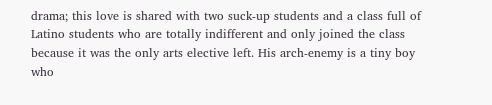drama; this love is shared with two suck-up students and a class full of Latino students who are totally indifferent and only joined the class because it was the only arts elective left. His arch-enemy is a tiny boy who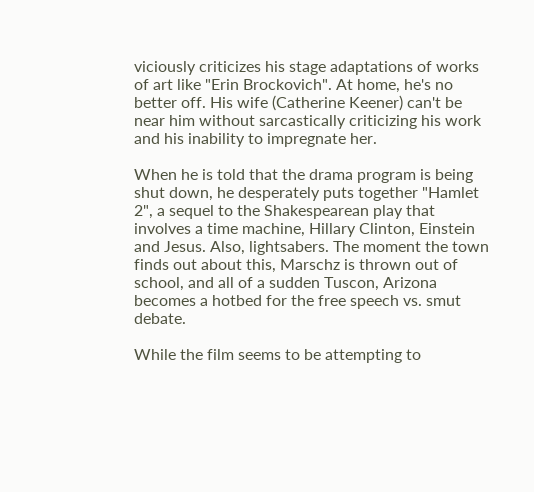viciously criticizes his stage adaptations of works of art like "Erin Brockovich". At home, he's no better off. His wife (Catherine Keener) can't be near him without sarcastically criticizing his work and his inability to impregnate her.

When he is told that the drama program is being shut down, he desperately puts together "Hamlet 2", a sequel to the Shakespearean play that involves a time machine, Hillary Clinton, Einstein and Jesus. Also, lightsabers. The moment the town finds out about this, Marschz is thrown out of school, and all of a sudden Tuscon, Arizona becomes a hotbed for the free speech vs. smut debate.

While the film seems to be attempting to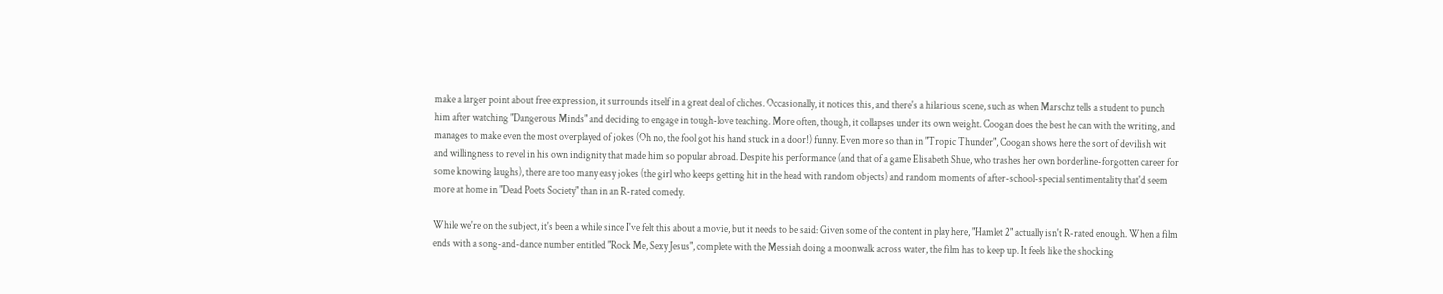make a larger point about free expression, it surrounds itself in a great deal of cliches. Occasionally, it notices this, and there's a hilarious scene, such as when Marschz tells a student to punch him after watching "Dangerous Minds" and deciding to engage in tough-love teaching. More often, though, it collapses under its own weight. Coogan does the best he can with the writing, and manages to make even the most overplayed of jokes (Oh no, the fool got his hand stuck in a door!) funny. Even more so than in "Tropic Thunder", Coogan shows here the sort of devilish wit and willingness to revel in his own indignity that made him so popular abroad. Despite his performance (and that of a game Elisabeth Shue, who trashes her own borderline-forgotten career for some knowing laughs), there are too many easy jokes (the girl who keeps getting hit in the head with random objects) and random moments of after-school-special sentimentality that'd seem more at home in "Dead Poets Society" than in an R-rated comedy.

While we're on the subject, it's been a while since I've felt this about a movie, but it needs to be said: Given some of the content in play here, "Hamlet 2" actually isn't R-rated enough. When a film ends with a song-and-dance number entitled "Rock Me, Sexy Jesus", complete with the Messiah doing a moonwalk across water, the film has to keep up. It feels like the shocking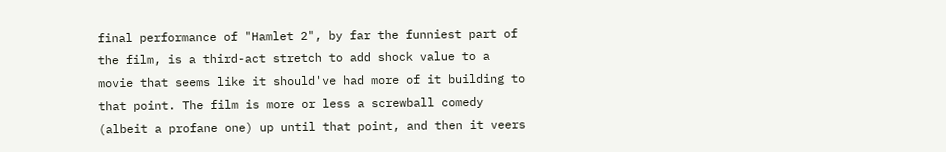final performance of "Hamlet 2", by far the funniest part of the film, is a third-act stretch to add shock value to a movie that seems like it should've had more of it building to that point. The film is more or less a screwball comedy (albeit a profane one) up until that point, and then it veers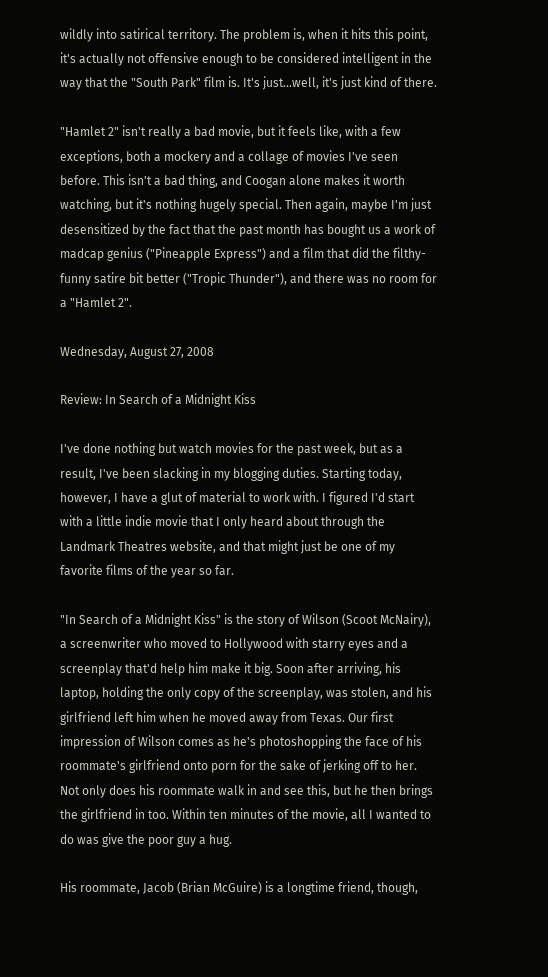wildly into satirical territory. The problem is, when it hits this point, it's actually not offensive enough to be considered intelligent in the way that the "South Park" film is. It's just...well, it's just kind of there.

"Hamlet 2" isn't really a bad movie, but it feels like, with a few exceptions, both a mockery and a collage of movies I've seen before. This isn't a bad thing, and Coogan alone makes it worth watching, but it's nothing hugely special. Then again, maybe I'm just desensitized by the fact that the past month has bought us a work of madcap genius ("Pineapple Express") and a film that did the filthy-funny satire bit better ("Tropic Thunder"), and there was no room for a "Hamlet 2".

Wednesday, August 27, 2008

Review: In Search of a Midnight Kiss

I've done nothing but watch movies for the past week, but as a result, I've been slacking in my blogging duties. Starting today, however, I have a glut of material to work with. I figured I'd start with a little indie movie that I only heard about through the Landmark Theatres website, and that might just be one of my favorite films of the year so far.

"In Search of a Midnight Kiss" is the story of Wilson (Scoot McNairy), a screenwriter who moved to Hollywood with starry eyes and a screenplay that'd help him make it big. Soon after arriving, his laptop, holding the only copy of the screenplay, was stolen, and his girlfriend left him when he moved away from Texas. Our first impression of Wilson comes as he's photoshopping the face of his roommate's girlfriend onto porn for the sake of jerking off to her. Not only does his roommate walk in and see this, but he then brings the girlfriend in too. Within ten minutes of the movie, all I wanted to do was give the poor guy a hug.

His roommate, Jacob (Brian McGuire) is a longtime friend, though,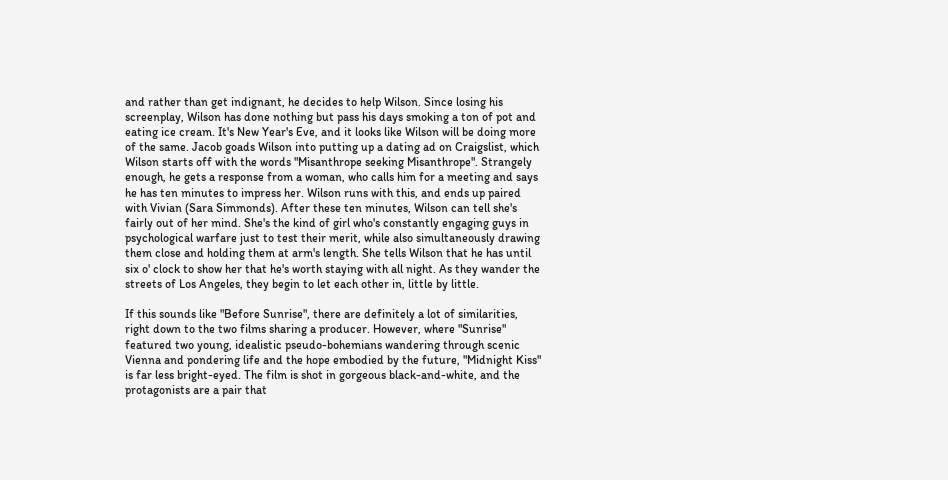and rather than get indignant, he decides to help Wilson. Since losing his screenplay, Wilson has done nothing but pass his days smoking a ton of pot and eating ice cream. It's New Year's Eve, and it looks like Wilson will be doing more of the same. Jacob goads Wilson into putting up a dating ad on Craigslist, which Wilson starts off with the words "Misanthrope seeking Misanthrope". Strangely enough, he gets a response from a woman, who calls him for a meeting and says he has ten minutes to impress her. Wilson runs with this, and ends up paired with Vivian (Sara Simmonds). After these ten minutes, Wilson can tell she's fairly out of her mind. She's the kind of girl who's constantly engaging guys in psychological warfare just to test their merit, while also simultaneously drawing them close and holding them at arm's length. She tells Wilson that he has until six o' clock to show her that he's worth staying with all night. As they wander the streets of Los Angeles, they begin to let each other in, little by little.

If this sounds like "Before Sunrise", there are definitely a lot of similarities, right down to the two films sharing a producer. However, where "Sunrise" featured two young, idealistic pseudo-bohemians wandering through scenic Vienna and pondering life and the hope embodied by the future, "Midnight Kiss" is far less bright-eyed. The film is shot in gorgeous black-and-white, and the protagonists are a pair that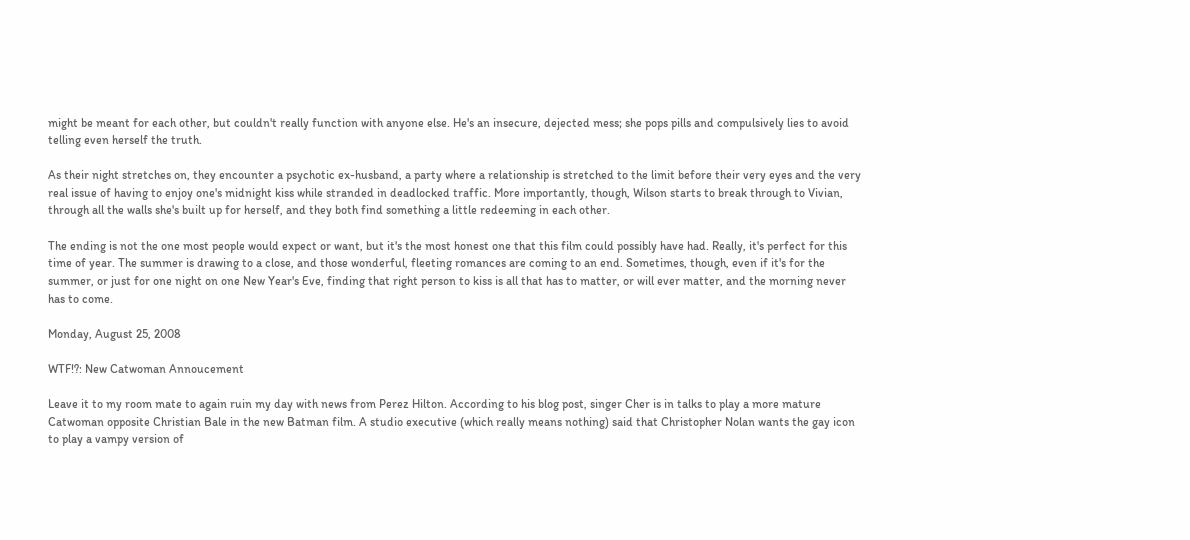might be meant for each other, but couldn't really function with anyone else. He's an insecure, dejected mess; she pops pills and compulsively lies to avoid telling even herself the truth.

As their night stretches on, they encounter a psychotic ex-husband, a party where a relationship is stretched to the limit before their very eyes and the very real issue of having to enjoy one's midnight kiss while stranded in deadlocked traffic. More importantly, though, Wilson starts to break through to Vivian, through all the walls she's built up for herself, and they both find something a little redeeming in each other.

The ending is not the one most people would expect or want, but it's the most honest one that this film could possibly have had. Really, it's perfect for this time of year. The summer is drawing to a close, and those wonderful, fleeting romances are coming to an end. Sometimes, though, even if it's for the summer, or just for one night on one New Year's Eve, finding that right person to kiss is all that has to matter, or will ever matter, and the morning never has to come.

Monday, August 25, 2008

WTF!?: New Catwoman Annoucement

Leave it to my room mate to again ruin my day with news from Perez Hilton. According to his blog post, singer Cher is in talks to play a more mature Catwoman opposite Christian Bale in the new Batman film. A studio executive (which really means nothing) said that Christopher Nolan wants the gay icon to play a vampy version of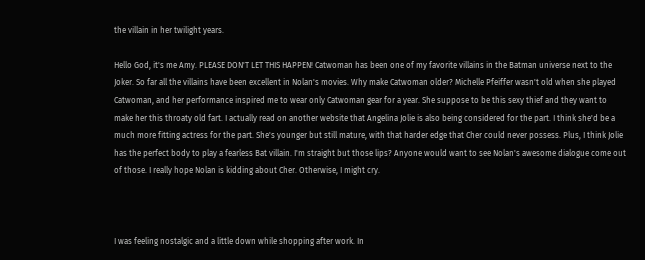the villain in her twilight years.

Hello God, it's me Amy. PLEASE DON'T LET THIS HAPPEN! Catwoman has been one of my favorite villains in the Batman universe next to the Joker. So far all the villains have been excellent in Nolan's movies. Why make Catwoman older? Michelle Pfeiffer wasn't old when she played Catwoman, and her performance inspired me to wear only Catwoman gear for a year. She suppose to be this sexy thief and they want to make her this throaty old fart. I actually read on another website that Angelina Jolie is also being considered for the part. I think she'd be a much more fitting actress for the part. She's younger but still mature, with that harder edge that Cher could never possess. Plus, I think Jolie has the perfect body to play a fearless Bat villain. I'm straight but those lips? Anyone would want to see Nolan's awesome dialogue come out of those. I really hope Nolan is kidding about Cher. Otherwise, I might cry.



I was feeling nostalgic and a little down while shopping after work. In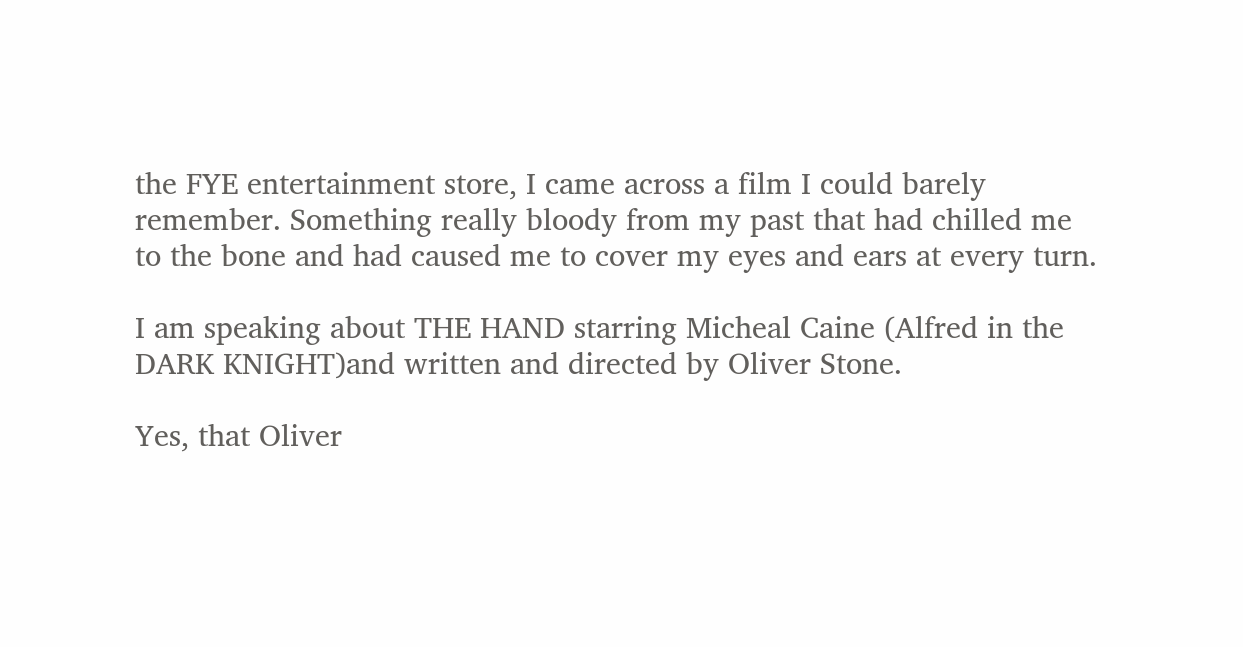the FYE entertainment store, I came across a film I could barely remember. Something really bloody from my past that had chilled me to the bone and had caused me to cover my eyes and ears at every turn.

I am speaking about THE HAND starring Micheal Caine (Alfred in the DARK KNIGHT)and written and directed by Oliver Stone.

Yes, that Oliver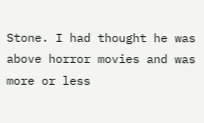Stone. I had thought he was above horror movies and was more or less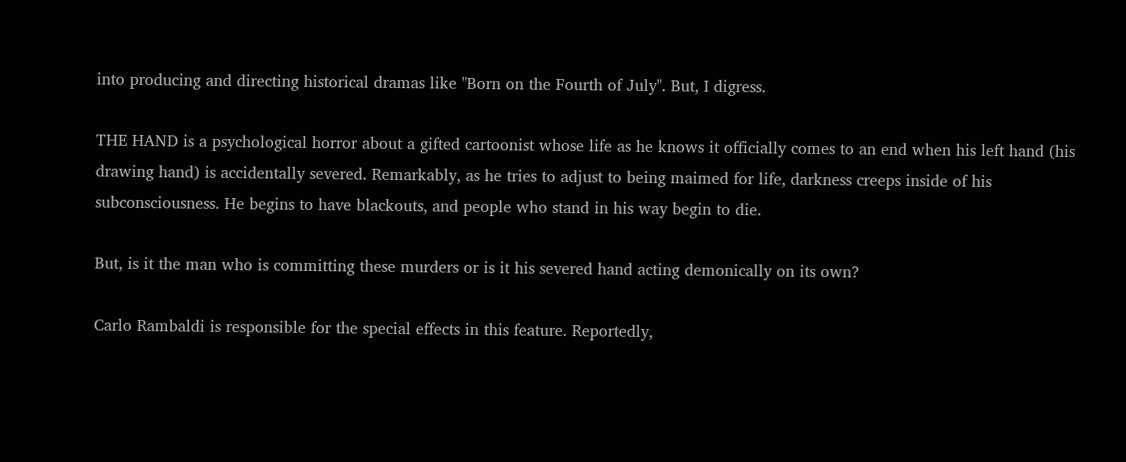into producing and directing historical dramas like "Born on the Fourth of July". But, I digress.

THE HAND is a psychological horror about a gifted cartoonist whose life as he knows it officially comes to an end when his left hand (his drawing hand) is accidentally severed. Remarkably, as he tries to adjust to being maimed for life, darkness creeps inside of his subconsciousness. He begins to have blackouts, and people who stand in his way begin to die.

But, is it the man who is committing these murders or is it his severed hand acting demonically on its own?

Carlo Rambaldi is responsible for the special effects in this feature. Reportedly,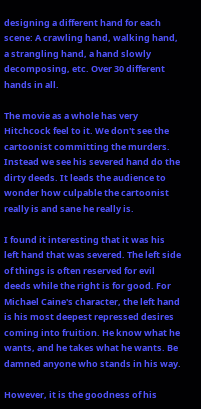designing a different hand for each scene: A crawling hand, walking hand, a strangling hand, a hand slowly decomposing, etc. Over 30 different hands in all.

The movie as a whole has very Hitchcock feel to it. We don't see the cartoonist committing the murders. Instead we see his severed hand do the dirty deeds. It leads the audience to wonder how culpable the cartoonist really is and sane he really is.

I found it interesting that it was his left hand that was severed. The left side of things is often reserved for evil deeds while the right is for good. For Michael Caine's character, the left hand is his most deepest repressed desires coming into fruition. He know what he wants, and he takes what he wants. Be damned anyone who stands in his way.

However, it is the goodness of his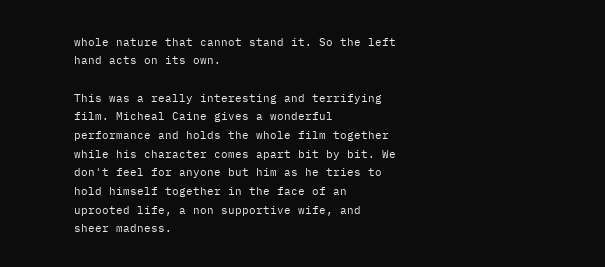whole nature that cannot stand it. So the left hand acts on its own.

This was a really interesting and terrifying film. Micheal Caine gives a wonderful performance and holds the whole film together while his character comes apart bit by bit. We don't feel for anyone but him as he tries to hold himself together in the face of an uprooted life, a non supportive wife, and sheer madness.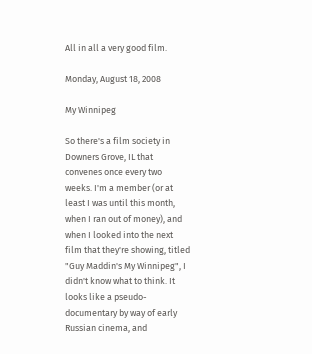All in all a very good film.

Monday, August 18, 2008

My Winnipeg

So there's a film society in Downers Grove, IL that convenes once every two weeks. I'm a member (or at least I was until this month, when I ran out of money), and when I looked into the next film that they're showing, titled "Guy Maddin's My Winnipeg", I didn't know what to think. It looks like a pseudo-documentary by way of early Russian cinema, and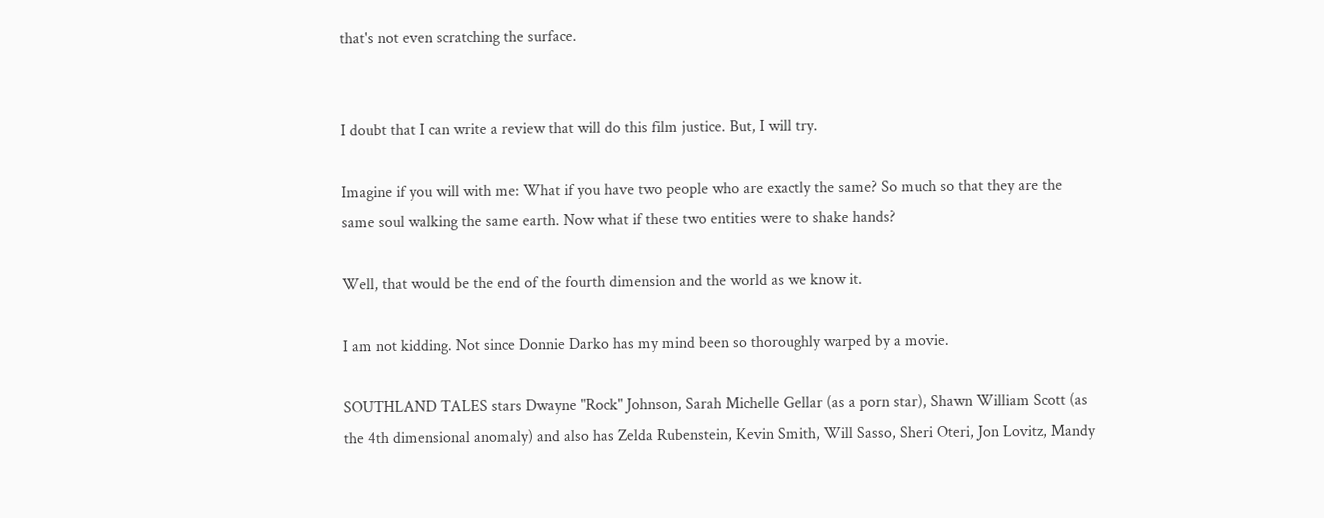that's not even scratching the surface.


I doubt that I can write a review that will do this film justice. But, I will try.

Imagine if you will with me: What if you have two people who are exactly the same? So much so that they are the same soul walking the same earth. Now what if these two entities were to shake hands?

Well, that would be the end of the fourth dimension and the world as we know it.

I am not kidding. Not since Donnie Darko has my mind been so thoroughly warped by a movie.

SOUTHLAND TALES stars Dwayne "Rock" Johnson, Sarah Michelle Gellar (as a porn star), Shawn William Scott (as the 4th dimensional anomaly) and also has Zelda Rubenstein, Kevin Smith, Will Sasso, Sheri Oteri, Jon Lovitz, Mandy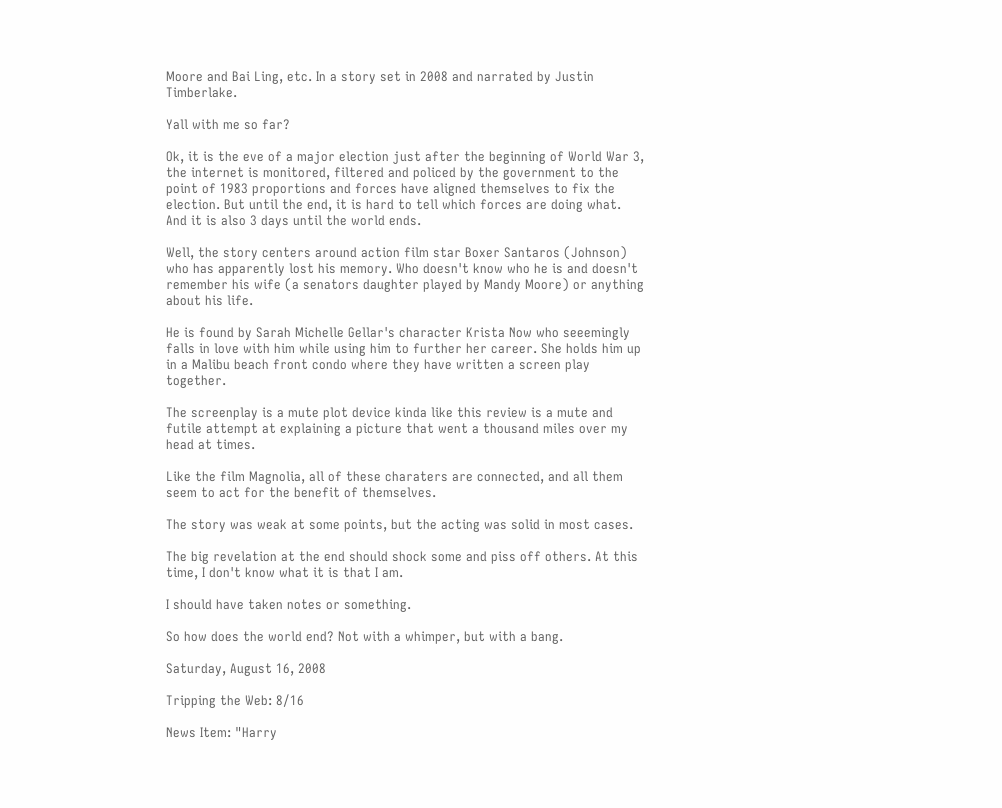Moore and Bai Ling, etc. In a story set in 2008 and narrated by Justin Timberlake.

Yall with me so far?

Ok, it is the eve of a major election just after the beginning of World War 3, the internet is monitored, filtered and policed by the government to the point of 1983 proportions and forces have aligned themselves to fix the election. But until the end, it is hard to tell which forces are doing what. And it is also 3 days until the world ends.

Well, the story centers around action film star Boxer Santaros (Johnson) who has apparently lost his memory. Who doesn't know who he is and doesn't remember his wife (a senators daughter played by Mandy Moore) or anything about his life.

He is found by Sarah Michelle Gellar's character Krista Now who seeemingly falls in love with him while using him to further her career. She holds him up in a Malibu beach front condo where they have written a screen play together.

The screenplay is a mute plot device kinda like this review is a mute and futile attempt at explaining a picture that went a thousand miles over my head at times.

Like the film Magnolia, all of these charaters are connected, and all them seem to act for the benefit of themselves.

The story was weak at some points, but the acting was solid in most cases.

The big revelation at the end should shock some and piss off others. At this time, I don't know what it is that I am.

I should have taken notes or something.

So how does the world end? Not with a whimper, but with a bang.

Saturday, August 16, 2008

Tripping the Web: 8/16

News Item: "Harry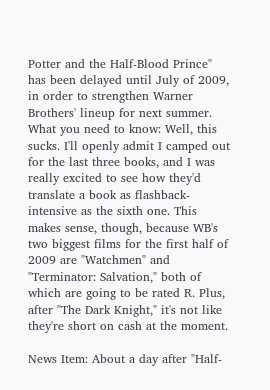Potter and the Half-Blood Prince" has been delayed until July of 2009, in order to strengthen Warner Brothers' lineup for next summer.
What you need to know: Well, this sucks. I'll openly admit I camped out for the last three books, and I was really excited to see how they'd translate a book as flashback-intensive as the sixth one. This makes sense, though, because WB's two biggest films for the first half of 2009 are "Watchmen" and "Terminator: Salvation," both of which are going to be rated R. Plus, after "The Dark Knight," it's not like they're short on cash at the moment.

News Item: About a day after "Half-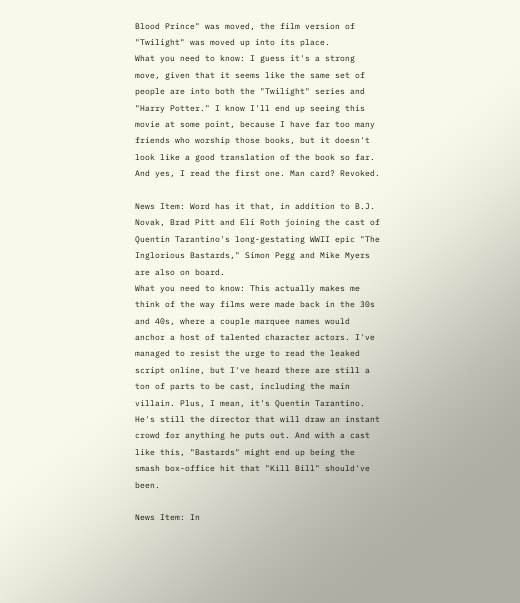Blood Prince" was moved, the film version of "Twilight" was moved up into its place.
What you need to know: I guess it's a strong move, given that it seems like the same set of people are into both the "Twilight" series and "Harry Potter." I know I'll end up seeing this movie at some point, because I have far too many friends who worship those books, but it doesn't look like a good translation of the book so far. And yes, I read the first one. Man card? Revoked.

News Item: Word has it that, in addition to B.J. Novak, Brad Pitt and Eli Roth joining the cast of Quentin Tarantino's long-gestating WWII epic "The Inglorious Bastards," Simon Pegg and Mike Myers are also on board.
What you need to know: This actually makes me think of the way films were made back in the 30s and 40s, where a couple marquee names would anchor a host of talented character actors. I've managed to resist the urge to read the leaked script online, but I've heard there are still a ton of parts to be cast, including the main villain. Plus, I mean, it's Quentin Tarantino. He's still the director that will draw an instant crowd for anything he puts out. And with a cast like this, "Bastards" might end up being the smash box-office hit that "Kill Bill" should've been.

News Item: In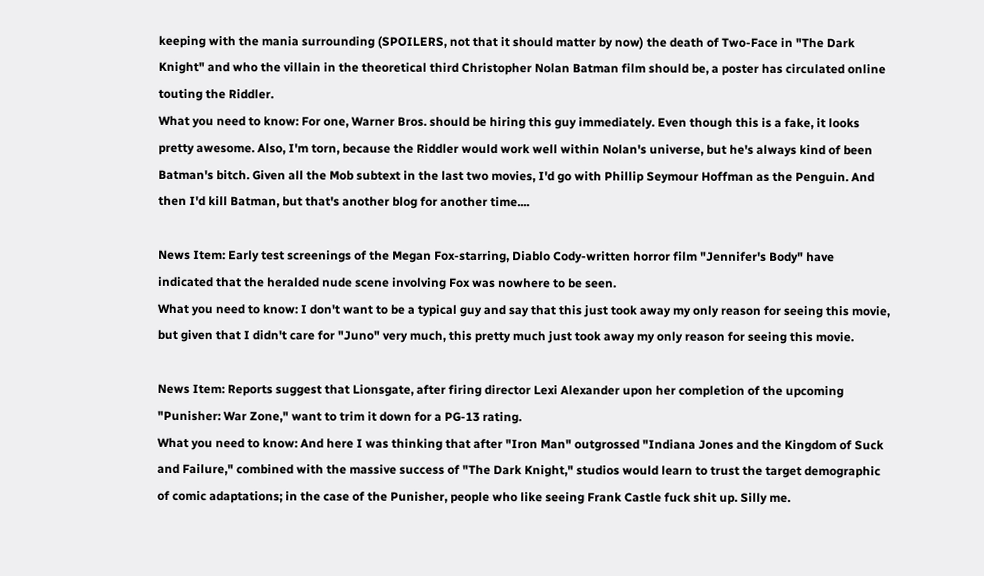keeping with the mania surrounding (SPOILERS, not that it should matter by now) the death of Two-Face in "The Dark Knight" and who the villain in the theoretical third Christopher Nolan Batman film should be, a poster has circulated online touting the Riddler.
What you need to know: For one, Warner Bros. should be hiring this guy immediately. Even though this is a fake, it looks pretty awesome. Also, I'm torn, because the Riddler would work well within Nolan's universe, but he's always kind of been Batman's bitch. Given all the Mob subtext in the last two movies, I'd go with Phillip Seymour Hoffman as the Penguin. And then I'd kill Batman, but that's another blog for another time....

News Item: Early test screenings of the Megan Fox-starring, Diablo Cody-written horror film "Jennifer's Body" have indicated that the heralded nude scene involving Fox was nowhere to be seen.
What you need to know: I don't want to be a typical guy and say that this just took away my only reason for seeing this movie, but given that I didn't care for "Juno" very much, this pretty much just took away my only reason for seeing this movie.

News Item: Reports suggest that Lionsgate, after firing director Lexi Alexander upon her completion of the upcoming "Punisher: War Zone," want to trim it down for a PG-13 rating.
What you need to know: And here I was thinking that after "Iron Man" outgrossed "Indiana Jones and the Kingdom of Suck and Failure," combined with the massive success of "The Dark Knight," studios would learn to trust the target demographic of comic adaptations; in the case of the Punisher, people who like seeing Frank Castle fuck shit up. Silly me.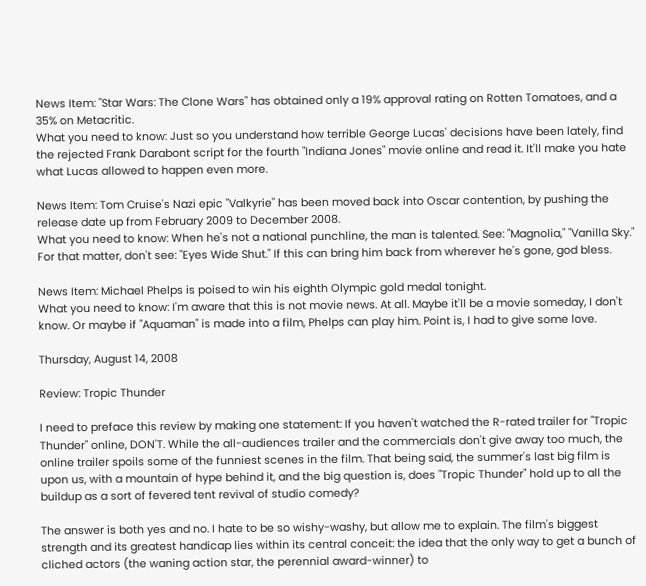News Item: "Star Wars: The Clone Wars" has obtained only a 19% approval rating on Rotten Tomatoes, and a 35% on Metacritic.
What you need to know: Just so you understand how terrible George Lucas' decisions have been lately, find the rejected Frank Darabont script for the fourth "Indiana Jones" movie online and read it. It'll make you hate what Lucas allowed to happen even more.

News Item: Tom Cruise's Nazi epic "Valkyrie" has been moved back into Oscar contention, by pushing the release date up from February 2009 to December 2008.
What you need to know: When he's not a national punchline, the man is talented. See: "Magnolia," "Vanilla Sky." For that matter, don't see: "Eyes Wide Shut." If this can bring him back from wherever he's gone, god bless.

News Item: Michael Phelps is poised to win his eighth Olympic gold medal tonight.
What you need to know: I'm aware that this is not movie news. At all. Maybe it'll be a movie someday, I don't know. Or maybe if "Aquaman" is made into a film, Phelps can play him. Point is, I had to give some love.

Thursday, August 14, 2008

Review: Tropic Thunder

I need to preface this review by making one statement: If you haven't watched the R-rated trailer for "Tropic Thunder" online, DON'T. While the all-audiences trailer and the commercials don't give away too much, the online trailer spoils some of the funniest scenes in the film. That being said, the summer's last big film is upon us, with a mountain of hype behind it, and the big question is, does "Tropic Thunder" hold up to all the buildup as a sort of fevered tent revival of studio comedy?

The answer is both yes and no. I hate to be so wishy-washy, but allow me to explain. The film's biggest strength and its greatest handicap lies within its central conceit: the idea that the only way to get a bunch of cliched actors (the waning action star, the perennial award-winner) to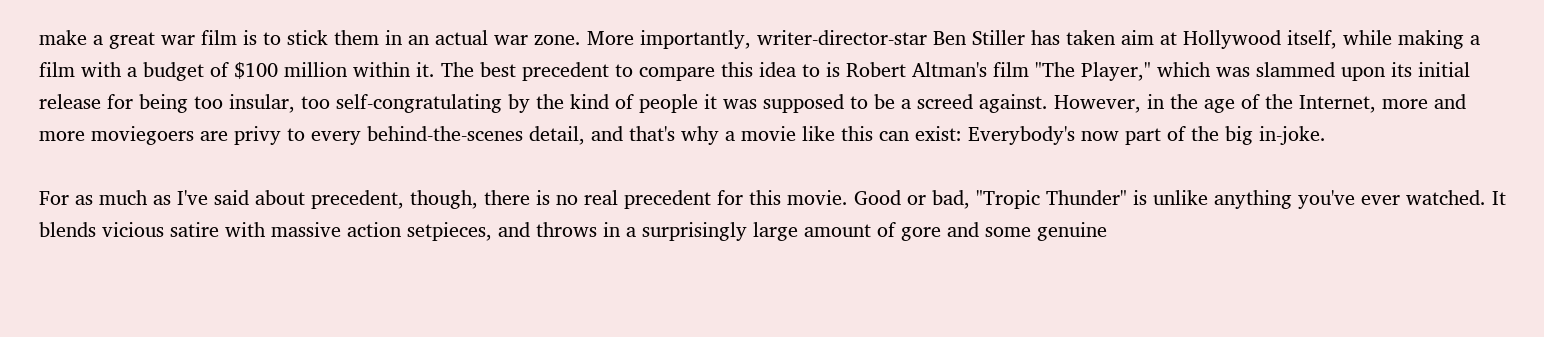make a great war film is to stick them in an actual war zone. More importantly, writer-director-star Ben Stiller has taken aim at Hollywood itself, while making a film with a budget of $100 million within it. The best precedent to compare this idea to is Robert Altman's film "The Player," which was slammed upon its initial release for being too insular, too self-congratulating by the kind of people it was supposed to be a screed against. However, in the age of the Internet, more and more moviegoers are privy to every behind-the-scenes detail, and that's why a movie like this can exist: Everybody's now part of the big in-joke.

For as much as I've said about precedent, though, there is no real precedent for this movie. Good or bad, "Tropic Thunder" is unlike anything you've ever watched. It blends vicious satire with massive action setpieces, and throws in a surprisingly large amount of gore and some genuine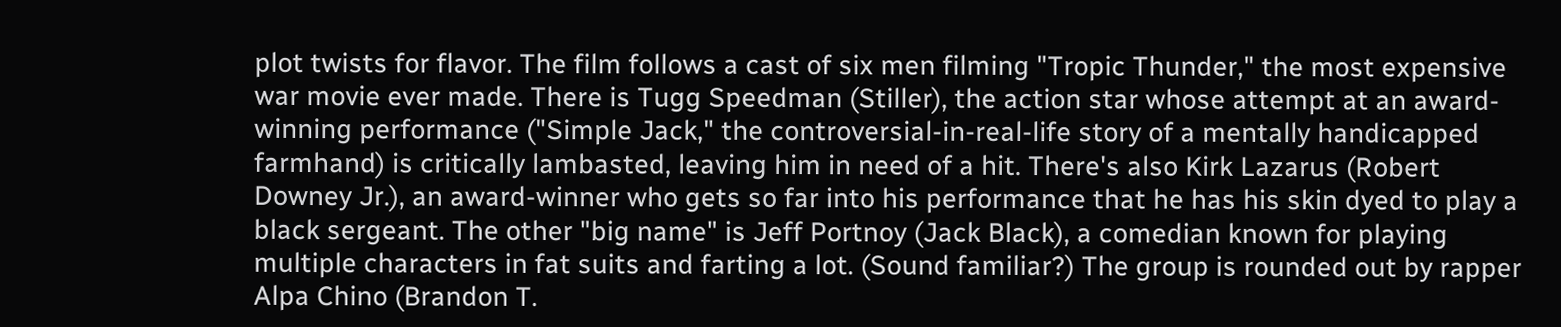plot twists for flavor. The film follows a cast of six men filming "Tropic Thunder," the most expensive war movie ever made. There is Tugg Speedman (Stiller), the action star whose attempt at an award-winning performance ("Simple Jack," the controversial-in-real-life story of a mentally handicapped farmhand) is critically lambasted, leaving him in need of a hit. There's also Kirk Lazarus (Robert Downey Jr.), an award-winner who gets so far into his performance that he has his skin dyed to play a black sergeant. The other "big name" is Jeff Portnoy (Jack Black), a comedian known for playing multiple characters in fat suits and farting a lot. (Sound familiar?) The group is rounded out by rapper Alpa Chino (Brandon T.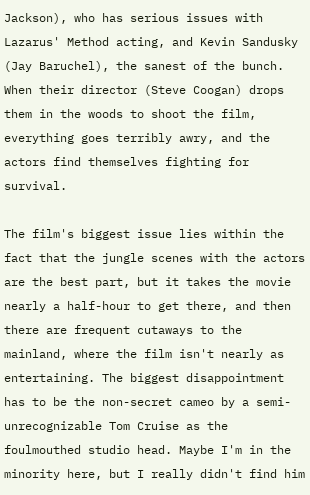Jackson), who has serious issues with Lazarus' Method acting, and Kevin Sandusky (Jay Baruchel), the sanest of the bunch. When their director (Steve Coogan) drops them in the woods to shoot the film, everything goes terribly awry, and the actors find themselves fighting for survival.

The film's biggest issue lies within the fact that the jungle scenes with the actors are the best part, but it takes the movie nearly a half-hour to get there, and then there are frequent cutaways to the mainland, where the film isn't nearly as entertaining. The biggest disappointment has to be the non-secret cameo by a semi-unrecognizable Tom Cruise as the foulmouthed studio head. Maybe I'm in the minority here, but I really didn't find him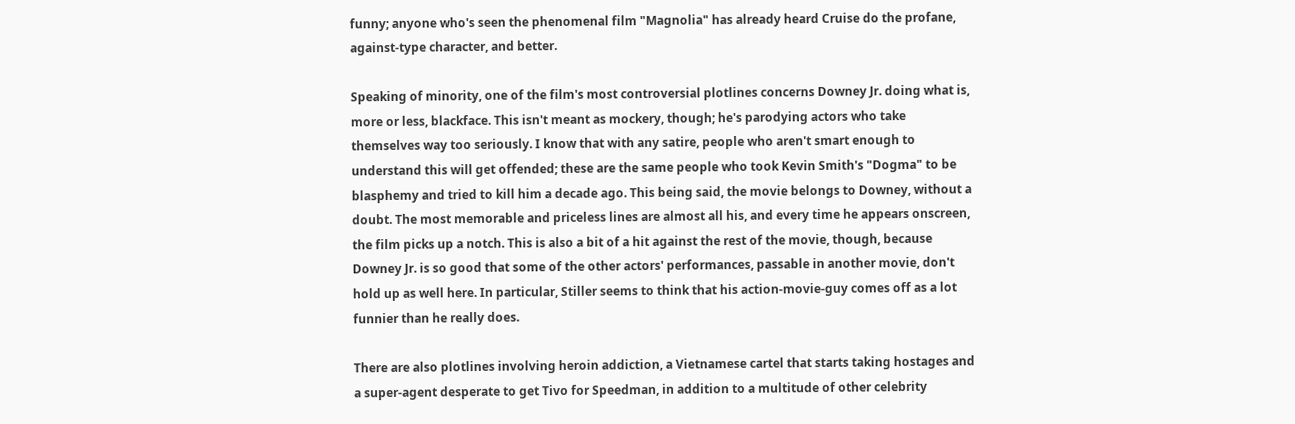funny; anyone who's seen the phenomenal film "Magnolia" has already heard Cruise do the profane, against-type character, and better.

Speaking of minority, one of the film's most controversial plotlines concerns Downey Jr. doing what is, more or less, blackface. This isn't meant as mockery, though; he's parodying actors who take themselves way too seriously. I know that with any satire, people who aren't smart enough to understand this will get offended; these are the same people who took Kevin Smith's "Dogma" to be blasphemy and tried to kill him a decade ago. This being said, the movie belongs to Downey, without a doubt. The most memorable and priceless lines are almost all his, and every time he appears onscreen, the film picks up a notch. This is also a bit of a hit against the rest of the movie, though, because Downey Jr. is so good that some of the other actors' performances, passable in another movie, don't hold up as well here. In particular, Stiller seems to think that his action-movie-guy comes off as a lot funnier than he really does.

There are also plotlines involving heroin addiction, a Vietnamese cartel that starts taking hostages and a super-agent desperate to get Tivo for Speedman, in addition to a multitude of other celebrity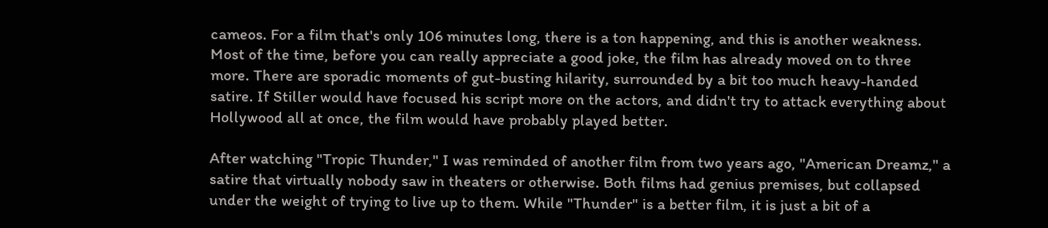cameos. For a film that's only 106 minutes long, there is a ton happening, and this is another weakness. Most of the time, before you can really appreciate a good joke, the film has already moved on to three more. There are sporadic moments of gut-busting hilarity, surrounded by a bit too much heavy-handed satire. If Stiller would have focused his script more on the actors, and didn't try to attack everything about Hollywood all at once, the film would have probably played better.

After watching "Tropic Thunder," I was reminded of another film from two years ago, "American Dreamz," a satire that virtually nobody saw in theaters or otherwise. Both films had genius premises, but collapsed under the weight of trying to live up to them. While "Thunder" is a better film, it is just a bit of a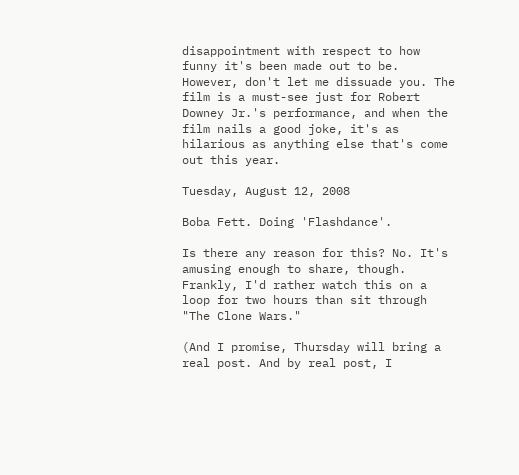disappointment with respect to how funny it's been made out to be. However, don't let me dissuade you. The film is a must-see just for Robert Downey Jr.'s performance, and when the film nails a good joke, it's as hilarious as anything else that's come out this year.

Tuesday, August 12, 2008

Boba Fett. Doing 'Flashdance'.

Is there any reason for this? No. It's amusing enough to share, though. Frankly, I'd rather watch this on a loop for two hours than sit through "The Clone Wars."

(And I promise, Thursday will bring a real post. And by real post, I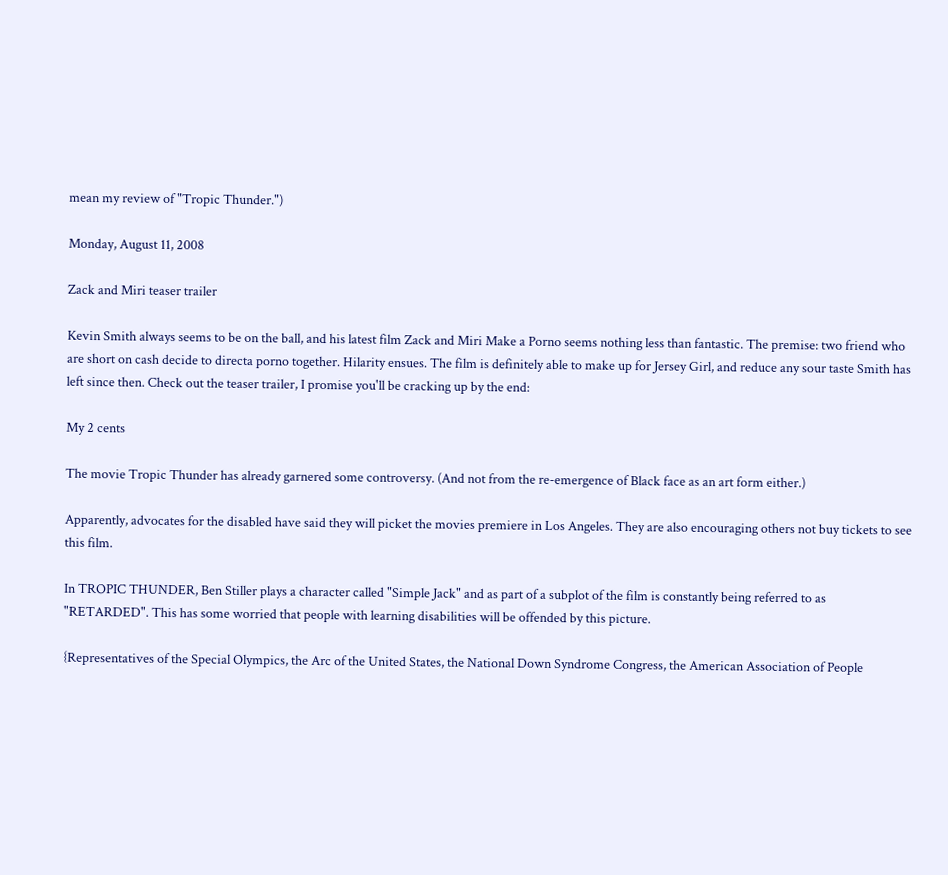mean my review of "Tropic Thunder.")

Monday, August 11, 2008

Zack and Miri teaser trailer

Kevin Smith always seems to be on the ball, and his latest film Zack and Miri Make a Porno seems nothing less than fantastic. The premise: two friend who are short on cash decide to directa porno together. Hilarity ensues. The film is definitely able to make up for Jersey Girl, and reduce any sour taste Smith has left since then. Check out the teaser trailer, I promise you'll be cracking up by the end:

My 2 cents

The movie Tropic Thunder has already garnered some controversy. (And not from the re-emergence of Black face as an art form either.)

Apparently, advocates for the disabled have said they will picket the movies premiere in Los Angeles. They are also encouraging others not buy tickets to see this film.

In TROPIC THUNDER, Ben Stiller plays a character called "Simple Jack" and as part of a subplot of the film is constantly being referred to as "RETARDED". This has some worried that people with learning disabilities will be offended by this picture.

{Representatives of the Special Olympics, the Arc of the United States, the National Down Syndrome Congress, the American Association of People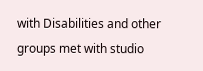with Disabilities and other groups met with studio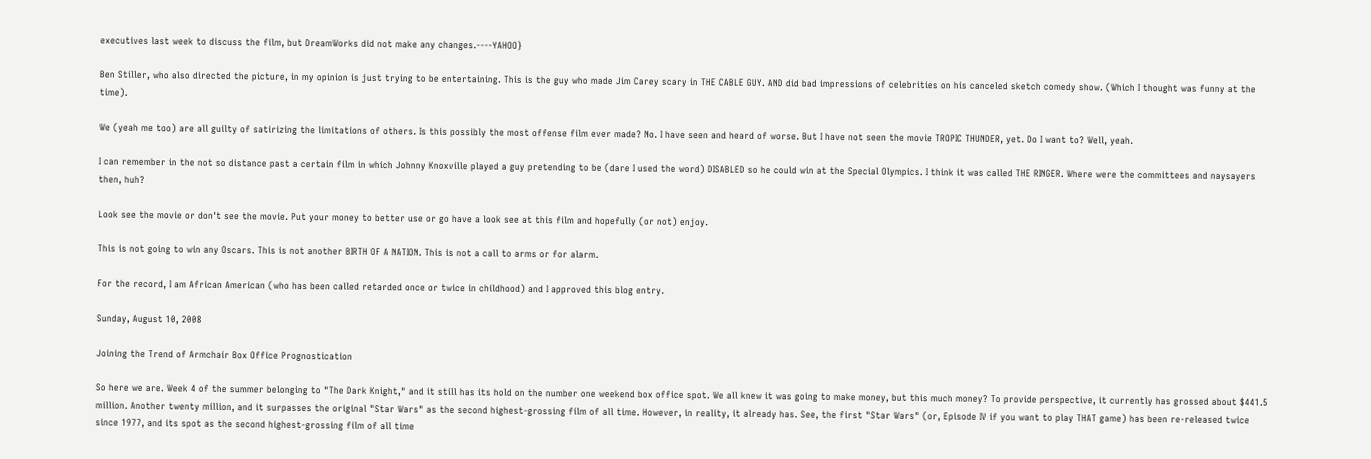executives last week to discuss the film, but DreamWorks did not make any changes.----YAHOO}

Ben Stiller, who also directed the picture, in my opinion is just trying to be entertaining. This is the guy who made Jim Carey scary in THE CABLE GUY. AND did bad impressions of celebrities on his canceled sketch comedy show. (Which I thought was funny at the time).

We (yeah me too) are all guilty of satirizing the limitations of others. Is this possibly the most offense film ever made? No. I have seen and heard of worse. But I have not seen the movie TROPIC THUNDER, yet. Do I want to? Well, yeah.

I can remember in the not so distance past a certain film in which Johnny Knoxville played a guy pretending to be (dare I used the word) DISABLED so he could win at the Special Olympics. I think it was called THE RINGER. Where were the committees and naysayers then, huh?

Look see the movie or don't see the movie. Put your money to better use or go have a look see at this film and hopefully (or not) enjoy.

This is not going to win any Oscars. This is not another BIRTH OF A NATION. This is not a call to arms or for alarm.

For the record, I am African American (who has been called retarded once or twice in childhood) and I approved this blog entry.

Sunday, August 10, 2008

Joining the Trend of Armchair Box Office Prognostication

So here we are. Week 4 of the summer belonging to "The Dark Knight," and it still has its hold on the number one weekend box office spot. We all knew it was going to make money, but this much money? To provide perspective, it currently has grossed about $441.5 million. Another twenty million, and it surpasses the original "Star Wars" as the second highest-grossing film of all time. However, in reality, it already has. See, the first "Star Wars" (or, Episode IV if you want to play THAT game) has been re-released twice since 1977, and its spot as the second highest-grossing film of all time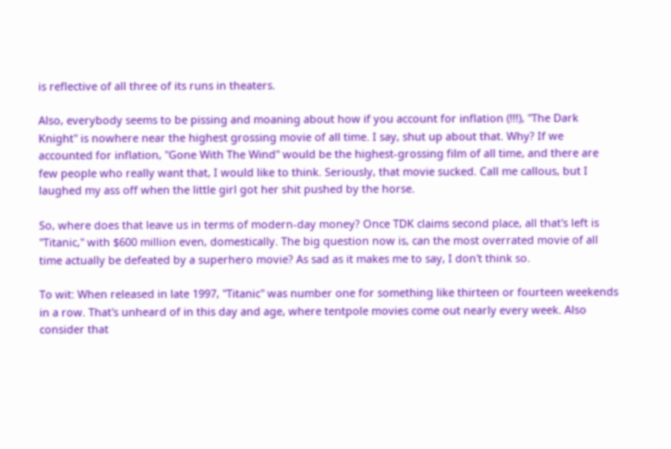is reflective of all three of its runs in theaters.

Also, everybody seems to be pissing and moaning about how if you account for inflation (!!!), "The Dark Knight" is nowhere near the highest grossing movie of all time. I say, shut up about that. Why? If we accounted for inflation, "Gone With The Wind" would be the highest-grossing film of all time, and there are few people who really want that, I would like to think. Seriously, that movie sucked. Call me callous, but I laughed my ass off when the little girl got her shit pushed by the horse.

So, where does that leave us in terms of modern-day money? Once TDK claims second place, all that's left is "Titanic," with $600 million even, domestically. The big question now is, can the most overrated movie of all time actually be defeated by a superhero movie? As sad as it makes me to say, I don't think so.

To wit: When released in late 1997, "Titanic" was number one for something like thirteen or fourteen weekends in a row. That's unheard of in this day and age, where tentpole movies come out nearly every week. Also consider that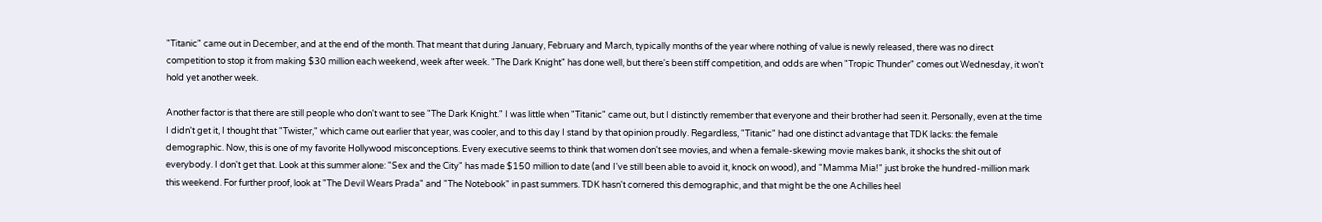"Titanic" came out in December, and at the end of the month. That meant that during January, February and March, typically months of the year where nothing of value is newly released, there was no direct competition to stop it from making $30 million each weekend, week after week. "The Dark Knight" has done well, but there's been stiff competition, and odds are when "Tropic Thunder" comes out Wednesday, it won't hold yet another week.

Another factor is that there are still people who don't want to see "The Dark Knight." I was little when "Titanic" came out, but I distinctly remember that everyone and their brother had seen it. Personally, even at the time I didn't get it, I thought that "Twister," which came out earlier that year, was cooler, and to this day I stand by that opinion proudly. Regardless, "Titanic" had one distinct advantage that TDK lacks: the female demographic. Now, this is one of my favorite Hollywood misconceptions. Every executive seems to think that women don't see movies, and when a female-skewing movie makes bank, it shocks the shit out of everybody. I don't get that. Look at this summer alone: "Sex and the City" has made $150 million to date (and I've still been able to avoid it, knock on wood), and "Mamma Mia!" just broke the hundred-million mark this weekend. For further proof, look at "The Devil Wears Prada" and "The Notebook" in past summers. TDK hasn't cornered this demographic, and that might be the one Achilles heel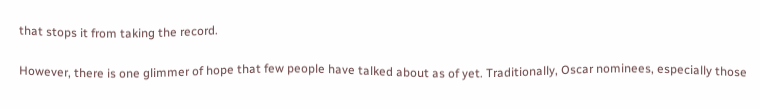that stops it from taking the record.

However, there is one glimmer of hope that few people have talked about as of yet. Traditionally, Oscar nominees, especially those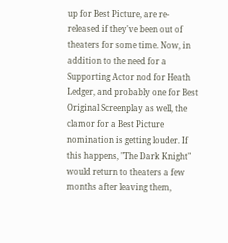up for Best Picture, are re-released if they've been out of theaters for some time. Now, in addition to the need for a Supporting Actor nod for Heath Ledger, and probably one for Best Original Screenplay as well, the clamor for a Best Picture nomination is getting louder. If this happens, "The Dark Knight" would return to theaters a few months after leaving them,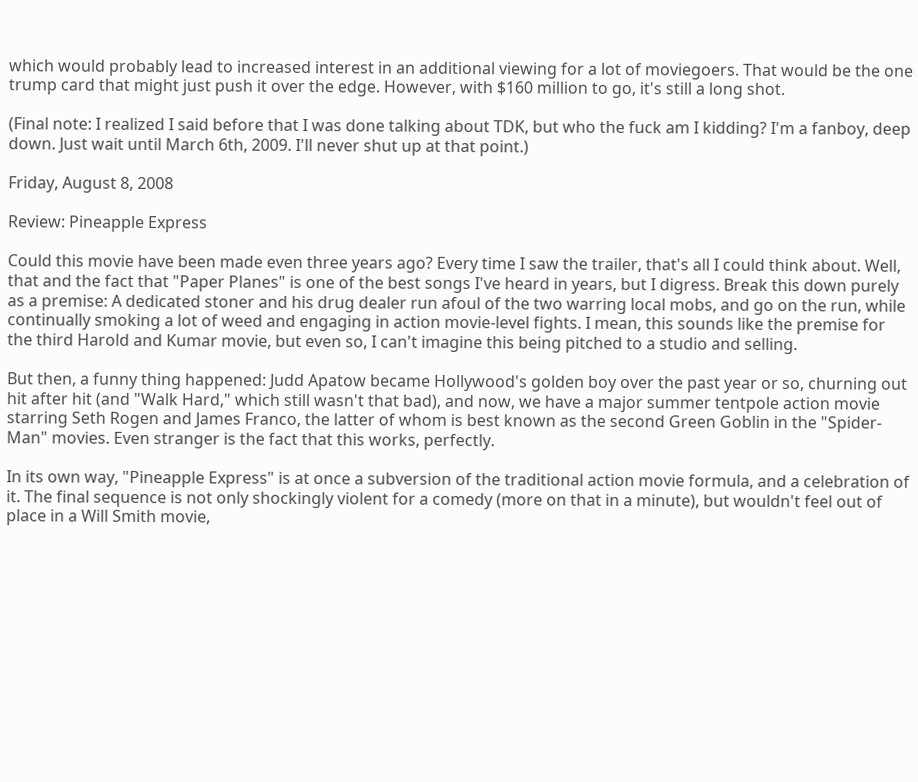which would probably lead to increased interest in an additional viewing for a lot of moviegoers. That would be the one trump card that might just push it over the edge. However, with $160 million to go, it's still a long shot.

(Final note: I realized I said before that I was done talking about TDK, but who the fuck am I kidding? I'm a fanboy, deep down. Just wait until March 6th, 2009. I'll never shut up at that point.)

Friday, August 8, 2008

Review: Pineapple Express

Could this movie have been made even three years ago? Every time I saw the trailer, that's all I could think about. Well, that and the fact that "Paper Planes" is one of the best songs I've heard in years, but I digress. Break this down purely as a premise: A dedicated stoner and his drug dealer run afoul of the two warring local mobs, and go on the run, while continually smoking a lot of weed and engaging in action movie-level fights. I mean, this sounds like the premise for the third Harold and Kumar movie, but even so, I can't imagine this being pitched to a studio and selling.

But then, a funny thing happened: Judd Apatow became Hollywood's golden boy over the past year or so, churning out hit after hit (and "Walk Hard," which still wasn't that bad), and now, we have a major summer tentpole action movie starring Seth Rogen and James Franco, the latter of whom is best known as the second Green Goblin in the "Spider-Man" movies. Even stranger is the fact that this works, perfectly.

In its own way, "Pineapple Express" is at once a subversion of the traditional action movie formula, and a celebration of it. The final sequence is not only shockingly violent for a comedy (more on that in a minute), but wouldn't feel out of place in a Will Smith movie,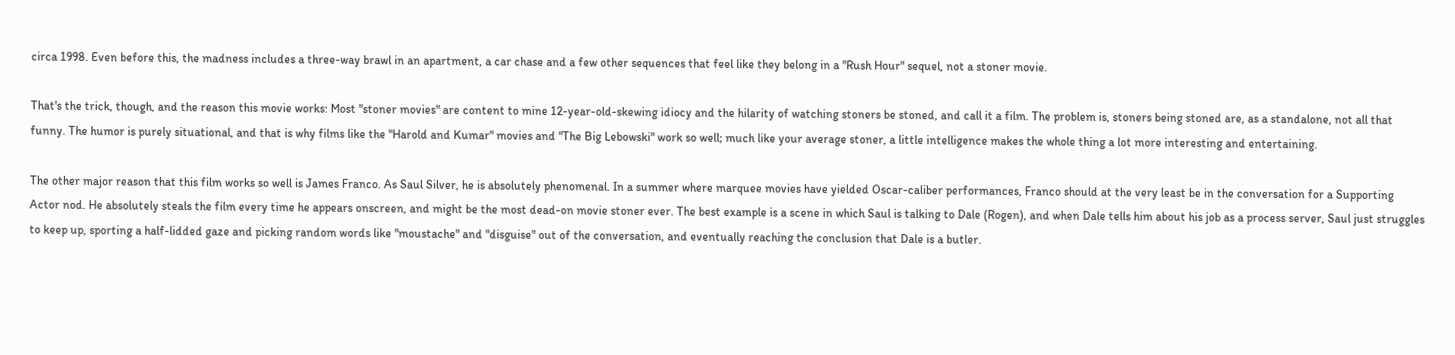circa 1998. Even before this, the madness includes a three-way brawl in an apartment, a car chase and a few other sequences that feel like they belong in a "Rush Hour" sequel, not a stoner movie.

That's the trick, though, and the reason this movie works: Most "stoner movies" are content to mine 12-year-old-skewing idiocy and the hilarity of watching stoners be stoned, and call it a film. The problem is, stoners being stoned are, as a standalone, not all that funny. The humor is purely situational, and that is why films like the "Harold and Kumar" movies and "The Big Lebowski" work so well; much like your average stoner, a little intelligence makes the whole thing a lot more interesting and entertaining.

The other major reason that this film works so well is James Franco. As Saul Silver, he is absolutely phenomenal. In a summer where marquee movies have yielded Oscar-caliber performances, Franco should at the very least be in the conversation for a Supporting Actor nod. He absolutely steals the film every time he appears onscreen, and might be the most dead-on movie stoner ever. The best example is a scene in which Saul is talking to Dale (Rogen), and when Dale tells him about his job as a process server, Saul just struggles to keep up, sporting a half-lidded gaze and picking random words like "moustache" and "disguise" out of the conversation, and eventually reaching the conclusion that Dale is a butler.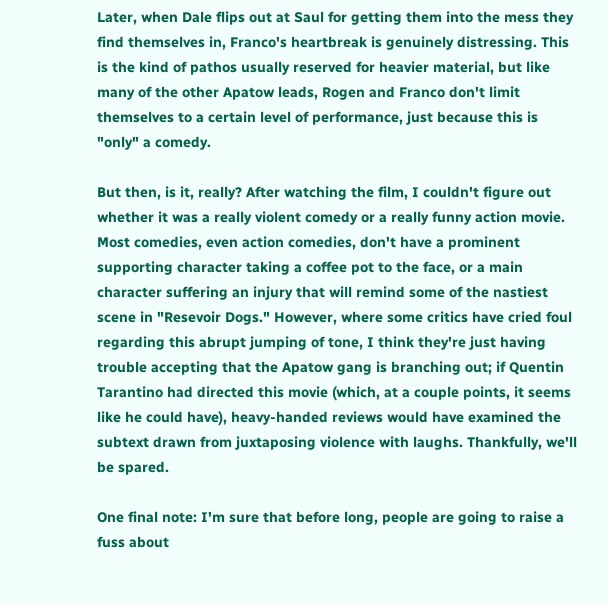Later, when Dale flips out at Saul for getting them into the mess they find themselves in, Franco's heartbreak is genuinely distressing. This is the kind of pathos usually reserved for heavier material, but like many of the other Apatow leads, Rogen and Franco don't limit themselves to a certain level of performance, just because this is "only" a comedy.

But then, is it, really? After watching the film, I couldn't figure out whether it was a really violent comedy or a really funny action movie. Most comedies, even action comedies, don't have a prominent supporting character taking a coffee pot to the face, or a main character suffering an injury that will remind some of the nastiest scene in "Resevoir Dogs." However, where some critics have cried foul regarding this abrupt jumping of tone, I think they're just having trouble accepting that the Apatow gang is branching out; if Quentin Tarantino had directed this movie (which, at a couple points, it seems like he could have), heavy-handed reviews would have examined the subtext drawn from juxtaposing violence with laughs. Thankfully, we'll be spared.

One final note: I'm sure that before long, people are going to raise a fuss about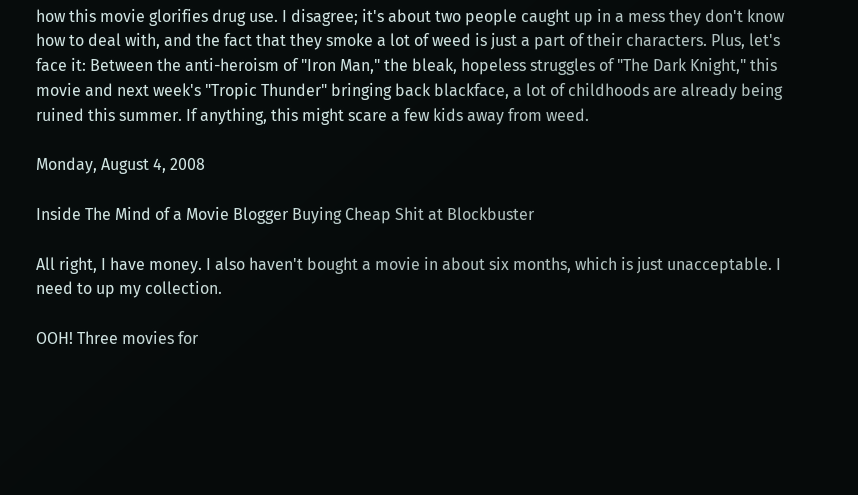how this movie glorifies drug use. I disagree; it's about two people caught up in a mess they don't know how to deal with, and the fact that they smoke a lot of weed is just a part of their characters. Plus, let's face it: Between the anti-heroism of "Iron Man," the bleak, hopeless struggles of "The Dark Knight," this movie and next week's "Tropic Thunder" bringing back blackface, a lot of childhoods are already being ruined this summer. If anything, this might scare a few kids away from weed.

Monday, August 4, 2008

Inside The Mind of a Movie Blogger Buying Cheap Shit at Blockbuster

All right, I have money. I also haven't bought a movie in about six months, which is just unacceptable. I need to up my collection.

OOH! Three movies for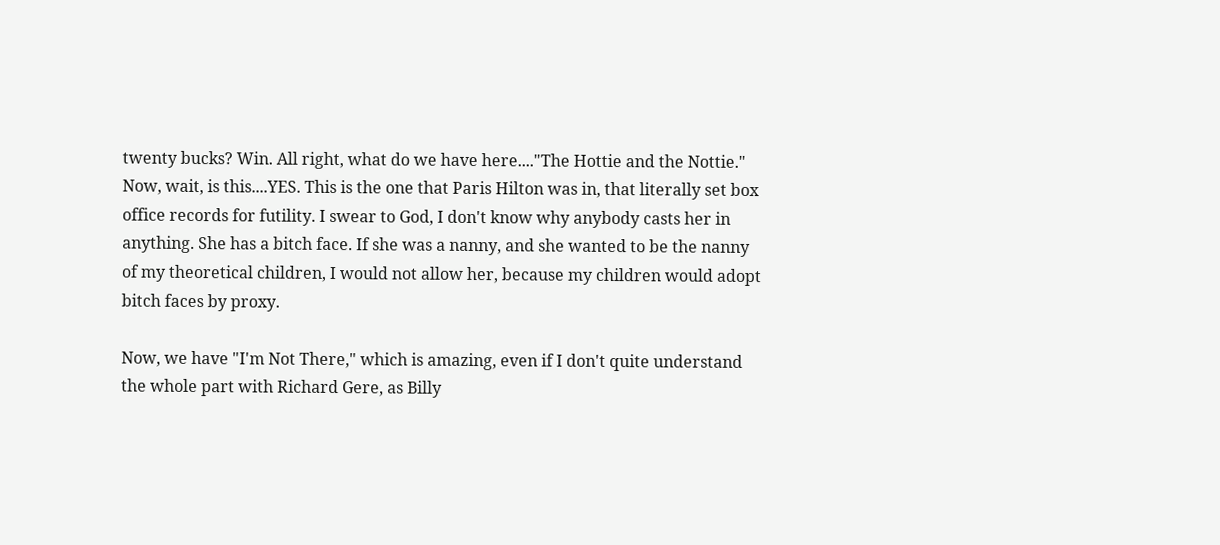twenty bucks? Win. All right, what do we have here...."The Hottie and the Nottie." Now, wait, is this....YES. This is the one that Paris Hilton was in, that literally set box office records for futility. I swear to God, I don't know why anybody casts her in anything. She has a bitch face. If she was a nanny, and she wanted to be the nanny of my theoretical children, I would not allow her, because my children would adopt bitch faces by proxy.

Now, we have "I'm Not There," which is amazing, even if I don't quite understand the whole part with Richard Gere, as Billy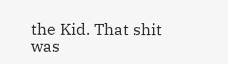the Kid. That shit was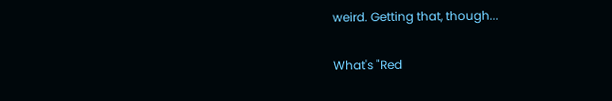weird. Getting that, though...

What's "Red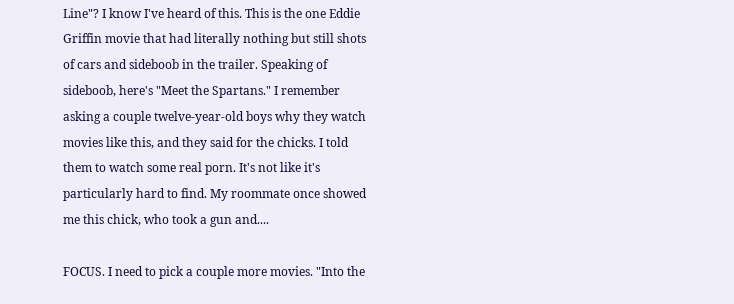Line"? I know I've heard of this. This is the one Eddie Griffin movie that had literally nothing but still shots of cars and sideboob in the trailer. Speaking of sideboob, here's "Meet the Spartans." I remember asking a couple twelve-year-old boys why they watch movies like this, and they said for the chicks. I told them to watch some real porn. It's not like it's particularly hard to find. My roommate once showed me this chick, who took a gun and....

FOCUS. I need to pick a couple more movies. "Into the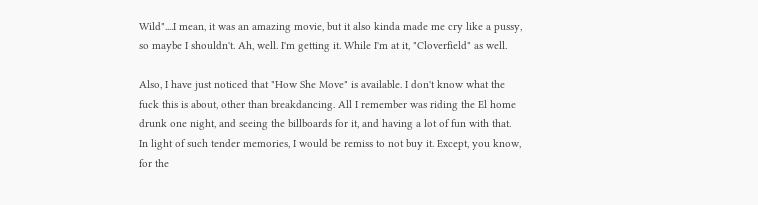Wild"....I mean, it was an amazing movie, but it also kinda made me cry like a pussy, so maybe I shouldn't. Ah, well. I'm getting it. While I'm at it, "Cloverfield" as well.

Also, I have just noticed that "How She Move" is available. I don't know what the fuck this is about, other than breakdancing. All I remember was riding the El home drunk one night, and seeing the billboards for it, and having a lot of fun with that. In light of such tender memories, I would be remiss to not buy it. Except, you know, for the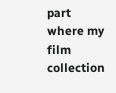part where my film collection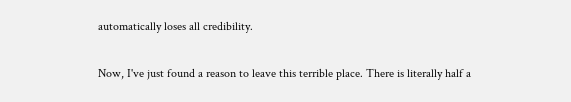automatically loses all credibility.

Now, I've just found a reason to leave this terrible place. There is literally half a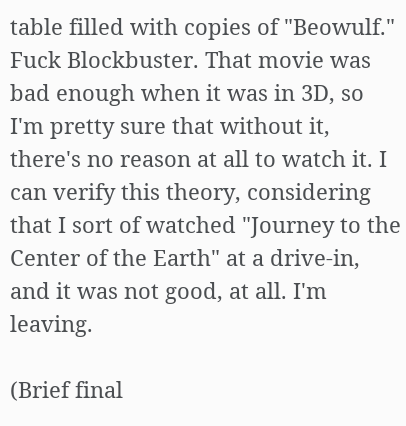table filled with copies of "Beowulf." Fuck Blockbuster. That movie was bad enough when it was in 3D, so I'm pretty sure that without it, there's no reason at all to watch it. I can verify this theory, considering that I sort of watched "Journey to the Center of the Earth" at a drive-in, and it was not good, at all. I'm leaving.

(Brief final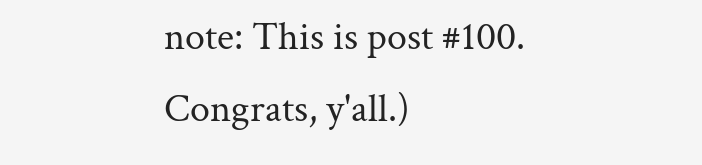note: This is post #100. Congrats, y'all.)